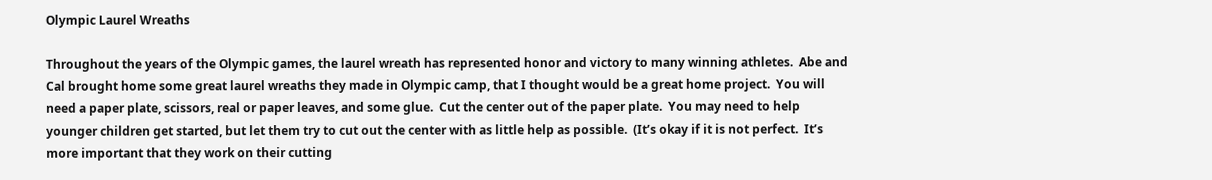Olympic Laurel Wreaths

Throughout the years of the Olympic games, the laurel wreath has represented honor and victory to many winning athletes.  Abe and Cal brought home some great laurel wreaths they made in Olympic camp, that I thought would be a great home project.  You will need a paper plate, scissors, real or paper leaves, and some glue.  Cut the center out of the paper plate.  You may need to help younger children get started, but let them try to cut out the center with as little help as possible.  (It’s okay if it is not perfect.  It’s more important that they work on their cutting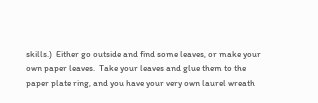skills.)  Either go outside and find some leaves, or make your own paper leaves.  Take your leaves and glue them to the paper plate ring, and you have your very own laurel wreath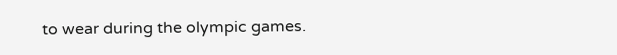to wear during the olympic games.